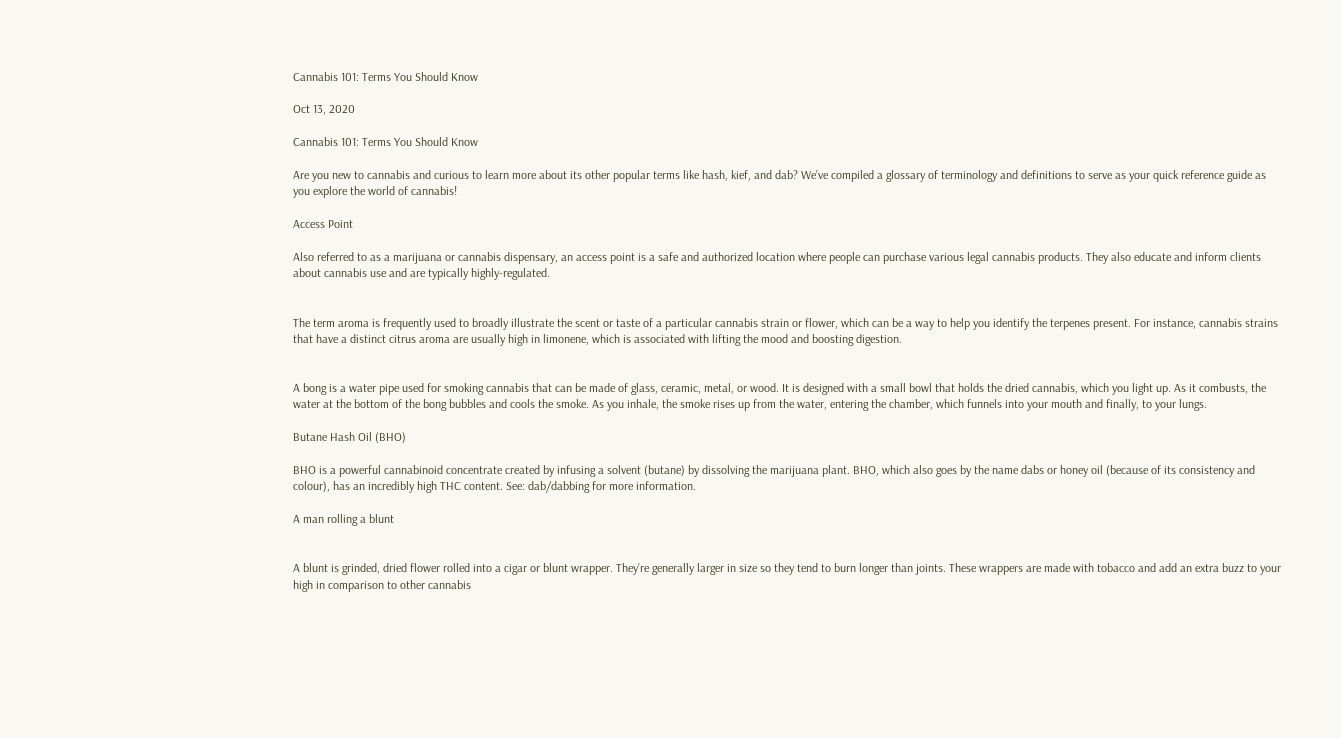Cannabis 101: Terms You Should Know

Oct 13, 2020

Cannabis 101: Terms You Should Know

Are you new to cannabis and curious to learn more about its other popular terms like hash, kief, and dab? We’ve compiled a glossary of terminology and definitions to serve as your quick reference guide as you explore the world of cannabis!

Access Point

Also referred to as a marijuana or cannabis dispensary, an access point is a safe and authorized location where people can purchase various legal cannabis products. They also educate and inform clients about cannabis use and are typically highly-regulated.


The term aroma is frequently used to broadly illustrate the scent or taste of a particular cannabis strain or flower, which can be a way to help you identify the terpenes present. For instance, cannabis strains that have a distinct citrus aroma are usually high in limonene, which is associated with lifting the mood and boosting digestion.


A bong is a water pipe used for smoking cannabis that can be made of glass, ceramic, metal, or wood. It is designed with a small bowl that holds the dried cannabis, which you light up. As it combusts, the water at the bottom of the bong bubbles and cools the smoke. As you inhale, the smoke rises up from the water, entering the chamber, which funnels into your mouth and finally, to your lungs.

Butane Hash Oil (BHO)

BHO is a powerful cannabinoid concentrate created by infusing a solvent (butane) by dissolving the marijuana plant. BHO, which also goes by the name dabs or honey oil (because of its consistency and colour), has an incredibly high THC content. See: dab/dabbing for more information.

A man rolling a blunt


A blunt is grinded, dried flower rolled into a cigar or blunt wrapper. They’re generally larger in size so they tend to burn longer than joints. These wrappers are made with tobacco and add an extra buzz to your high in comparison to other cannabis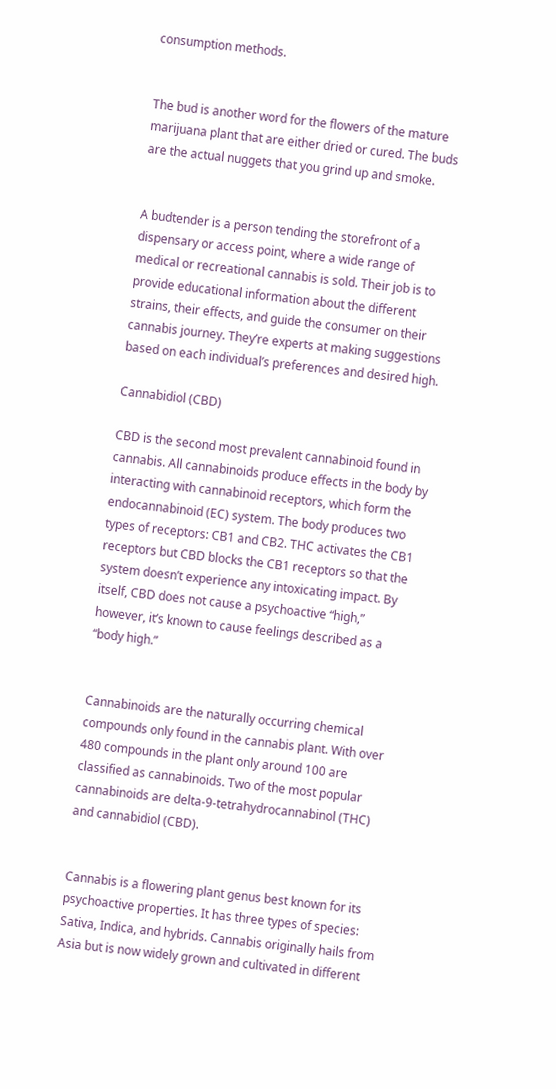consumption methods.


The bud is another word for the flowers of the mature marijuana plant that are either dried or cured. The buds are the actual nuggets that you grind up and smoke.


A budtender is a person tending the storefront of a dispensary or access point, where a wide range of medical or recreational cannabis is sold. Their job is to provide educational information about the different strains, their effects, and guide the consumer on their cannabis journey. They’re experts at making suggestions based on each individual’s preferences and desired high.

Cannabidiol (CBD)

CBD is the second most prevalent cannabinoid found in cannabis. All cannabinoids produce effects in the body by interacting with cannabinoid receptors, which form the endocannabinoid (EC) system. The body produces two types of receptors: CB1 and CB2. THC activates the CB1 receptors but CBD blocks the CB1 receptors so that the system doesn’t experience any intoxicating impact. By itself, CBD does not cause a psychoactive “high,” however, it’s known to cause feelings described as a “body high.”


Cannabinoids are the naturally occurring chemical compounds only found in the cannabis plant. With over 480 compounds in the plant only around 100 are classified as cannabinoids. Two of the most popular cannabinoids are delta-9-tetrahydrocannabinol (THC) and cannabidiol (CBD).


Cannabis is a flowering plant genus best known for its psychoactive properties. It has three types of species: Sativa, Indica, and hybrids. Cannabis originally hails from Asia but is now widely grown and cultivated in different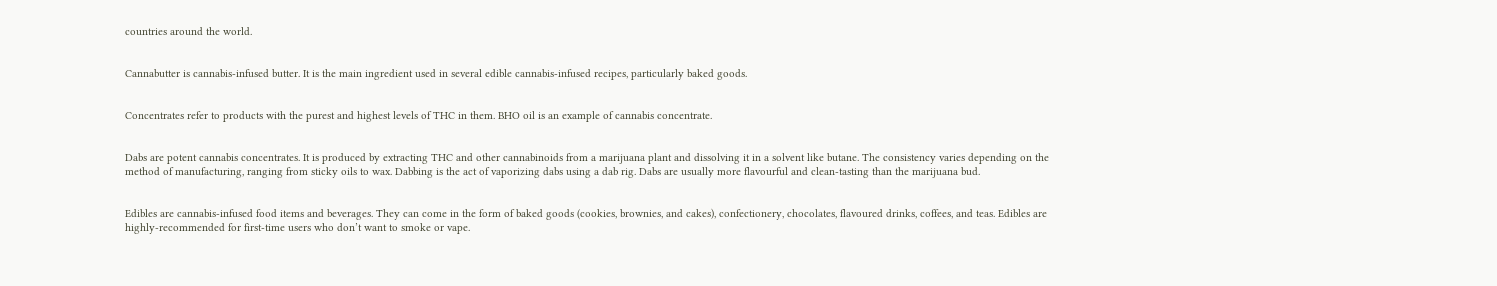countries around the world.


Cannabutter is cannabis-infused butter. It is the main ingredient used in several edible cannabis-infused recipes, particularly baked goods.


Concentrates refer to products with the purest and highest levels of THC in them. BHO oil is an example of cannabis concentrate.


Dabs are potent cannabis concentrates. It is produced by extracting THC and other cannabinoids from a marijuana plant and dissolving it in a solvent like butane. The consistency varies depending on the method of manufacturing, ranging from sticky oils to wax. Dabbing is the act of vaporizing dabs using a dab rig. Dabs are usually more flavourful and clean-tasting than the marijuana bud.


Edibles are cannabis-infused food items and beverages. They can come in the form of baked goods (cookies, brownies, and cakes), confectionery, chocolates, flavoured drinks, coffees, and teas. Edibles are highly-recommended for first-time users who don’t want to smoke or vape.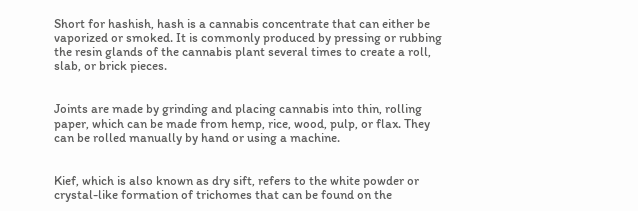Short for hashish, hash is a cannabis concentrate that can either be vaporized or smoked. It is commonly produced by pressing or rubbing the resin glands of the cannabis plant several times to create a roll, slab, or brick pieces.


Joints are made by grinding and placing cannabis into thin, rolling paper, which can be made from hemp, rice, wood, pulp, or flax. They can be rolled manually by hand or using a machine.


Kief, which is also known as dry sift, refers to the white powder or crystal-like formation of trichomes that can be found on the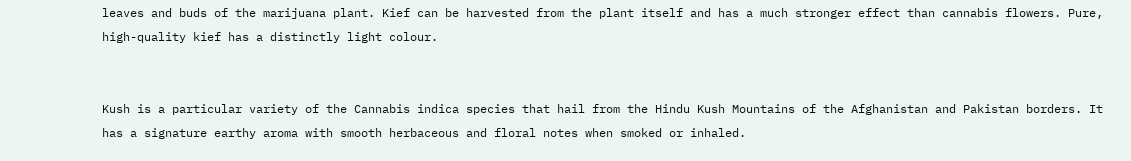leaves and buds of the marijuana plant. Kief can be harvested from the plant itself and has a much stronger effect than cannabis flowers. Pure, high-quality kief has a distinctly light colour.


Kush is a particular variety of the Cannabis indica species that hail from the Hindu Kush Mountains of the Afghanistan and Pakistan borders. It has a signature earthy aroma with smooth herbaceous and floral notes when smoked or inhaled.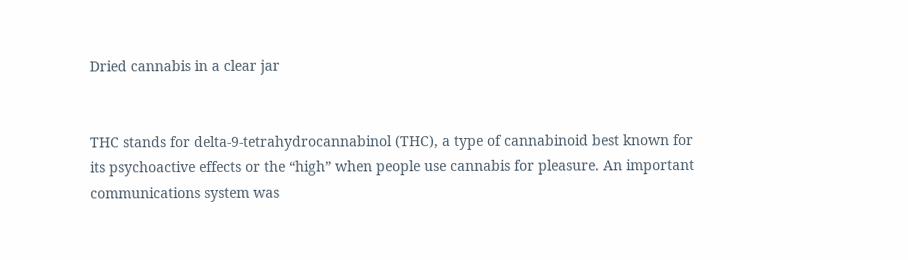Dried cannabis in a clear jar


THC stands for delta-9-tetrahydrocannabinol (THC), a type of cannabinoid best known for its psychoactive effects or the “high” when people use cannabis for pleasure. An important communications system was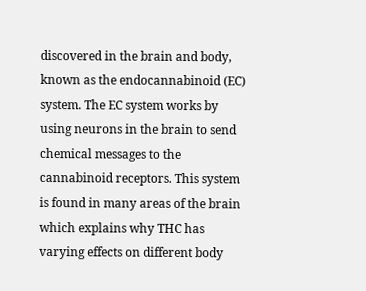discovered in the brain and body, known as the endocannabinoid (EC) system. The EC system works by using neurons in the brain to send chemical messages to the cannabinoid receptors. This system is found in many areas of the brain which explains why THC has varying effects on different body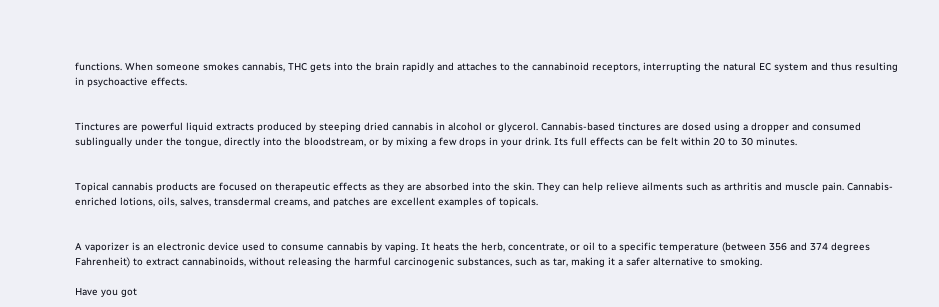functions. When someone smokes cannabis, THC gets into the brain rapidly and attaches to the cannabinoid receptors, interrupting the natural EC system and thus resulting in psychoactive effects.


Tinctures are powerful liquid extracts produced by steeping dried cannabis in alcohol or glycerol. Cannabis-based tinctures are dosed using a dropper and consumed sublingually under the tongue, directly into the bloodstream, or by mixing a few drops in your drink. Its full effects can be felt within 20 to 30 minutes.


Topical cannabis products are focused on therapeutic effects as they are absorbed into the skin. They can help relieve ailments such as arthritis and muscle pain. Cannabis-enriched lotions, oils, salves, transdermal creams, and patches are excellent examples of topicals.


A vaporizer is an electronic device used to consume cannabis by vaping. It heats the herb, concentrate, or oil to a specific temperature (between 356 and 374 degrees Fahrenheit) to extract cannabinoids, without releasing the harmful carcinogenic substances, such as tar, making it a safer alternative to smoking.

Have you got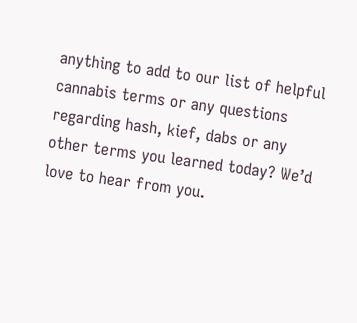anything to add to our list of helpful cannabis terms or any questions regarding hash, kief, dabs or any other terms you learned today? We’d love to hear from you.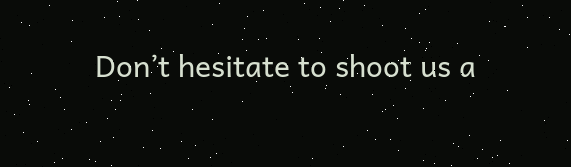Don’t hesitate to shoot us a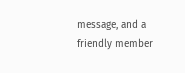message, and a friendly member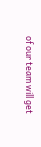of our team will get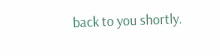back to you shortly.